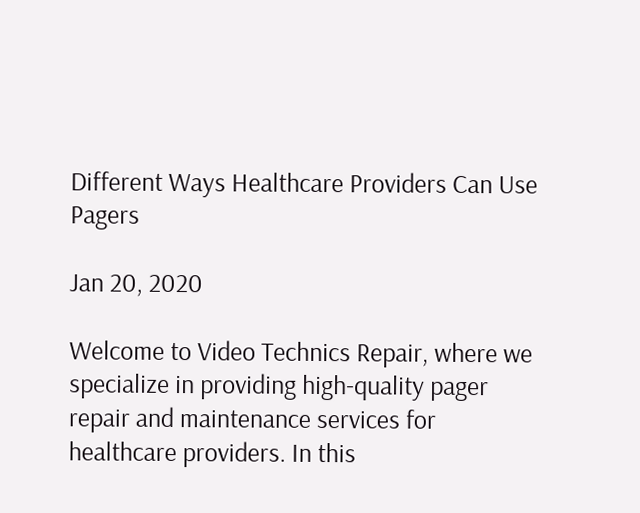Different Ways Healthcare Providers Can Use Pagers

Jan 20, 2020

Welcome to Video Technics Repair, where we specialize in providing high-quality pager repair and maintenance services for healthcare providers. In this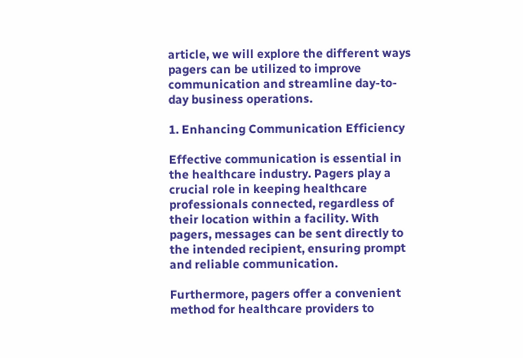article, we will explore the different ways pagers can be utilized to improve communication and streamline day-to-day business operations.

1. Enhancing Communication Efficiency

Effective communication is essential in the healthcare industry. Pagers play a crucial role in keeping healthcare professionals connected, regardless of their location within a facility. With pagers, messages can be sent directly to the intended recipient, ensuring prompt and reliable communication.

Furthermore, pagers offer a convenient method for healthcare providers to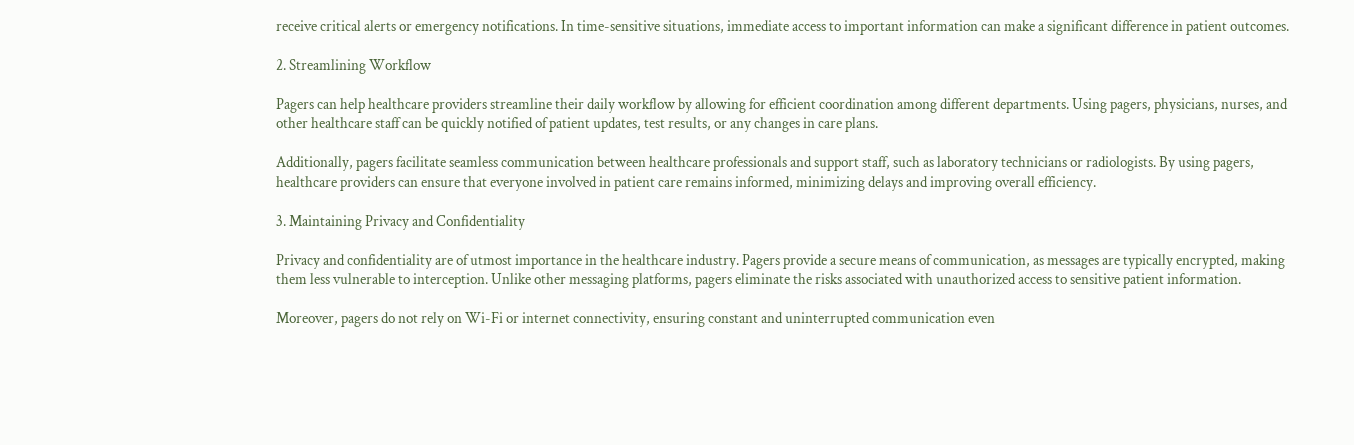receive critical alerts or emergency notifications. In time-sensitive situations, immediate access to important information can make a significant difference in patient outcomes.

2. Streamlining Workflow

Pagers can help healthcare providers streamline their daily workflow by allowing for efficient coordination among different departments. Using pagers, physicians, nurses, and other healthcare staff can be quickly notified of patient updates, test results, or any changes in care plans.

Additionally, pagers facilitate seamless communication between healthcare professionals and support staff, such as laboratory technicians or radiologists. By using pagers, healthcare providers can ensure that everyone involved in patient care remains informed, minimizing delays and improving overall efficiency.

3. Maintaining Privacy and Confidentiality

Privacy and confidentiality are of utmost importance in the healthcare industry. Pagers provide a secure means of communication, as messages are typically encrypted, making them less vulnerable to interception. Unlike other messaging platforms, pagers eliminate the risks associated with unauthorized access to sensitive patient information.

Moreover, pagers do not rely on Wi-Fi or internet connectivity, ensuring constant and uninterrupted communication even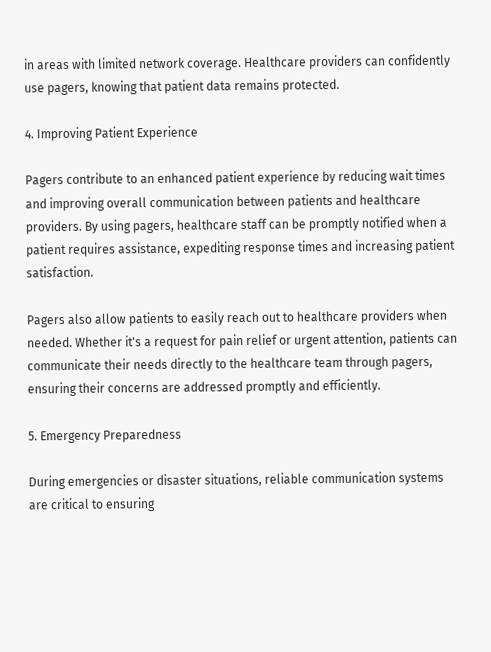in areas with limited network coverage. Healthcare providers can confidently use pagers, knowing that patient data remains protected.

4. Improving Patient Experience

Pagers contribute to an enhanced patient experience by reducing wait times and improving overall communication between patients and healthcare providers. By using pagers, healthcare staff can be promptly notified when a patient requires assistance, expediting response times and increasing patient satisfaction.

Pagers also allow patients to easily reach out to healthcare providers when needed. Whether it's a request for pain relief or urgent attention, patients can communicate their needs directly to the healthcare team through pagers, ensuring their concerns are addressed promptly and efficiently.

5. Emergency Preparedness

During emergencies or disaster situations, reliable communication systems are critical to ensuring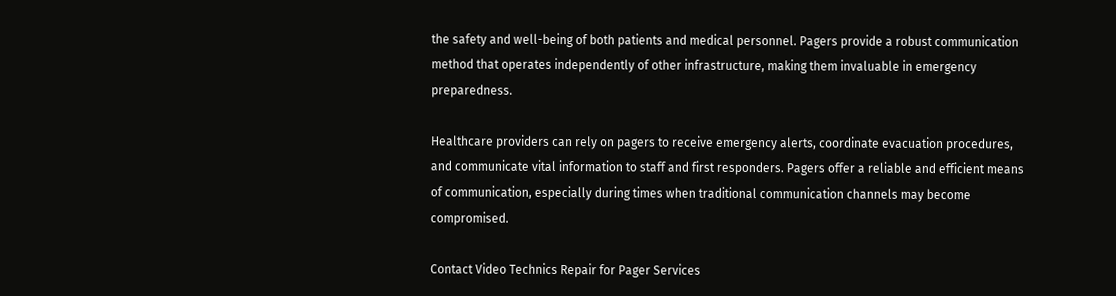the safety and well-being of both patients and medical personnel. Pagers provide a robust communication method that operates independently of other infrastructure, making them invaluable in emergency preparedness.

Healthcare providers can rely on pagers to receive emergency alerts, coordinate evacuation procedures, and communicate vital information to staff and first responders. Pagers offer a reliable and efficient means of communication, especially during times when traditional communication channels may become compromised.

Contact Video Technics Repair for Pager Services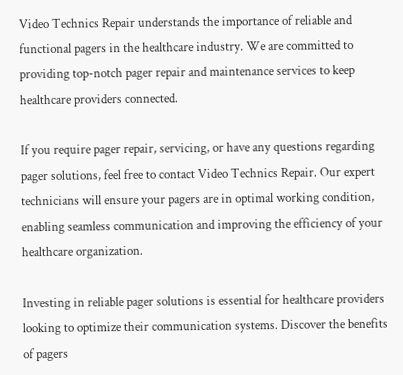Video Technics Repair understands the importance of reliable and functional pagers in the healthcare industry. We are committed to providing top-notch pager repair and maintenance services to keep healthcare providers connected.

If you require pager repair, servicing, or have any questions regarding pager solutions, feel free to contact Video Technics Repair. Our expert technicians will ensure your pagers are in optimal working condition, enabling seamless communication and improving the efficiency of your healthcare organization.

Investing in reliable pager solutions is essential for healthcare providers looking to optimize their communication systems. Discover the benefits of pagers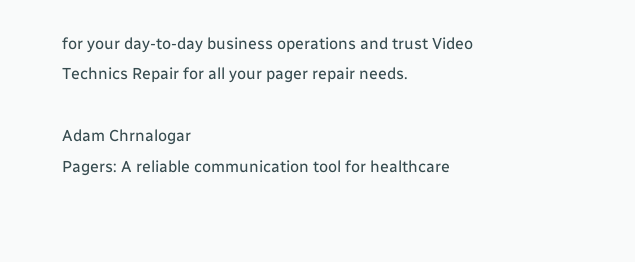for your day-to-day business operations and trust Video Technics Repair for all your pager repair needs.

Adam Chrnalogar
Pagers: A reliable communication tool for healthcare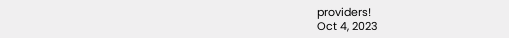providers!
Oct 4, 2023